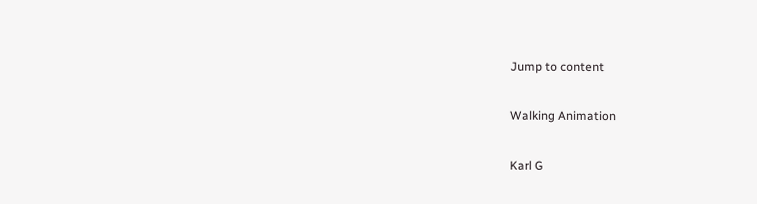Jump to content

Walking Animation

Karl G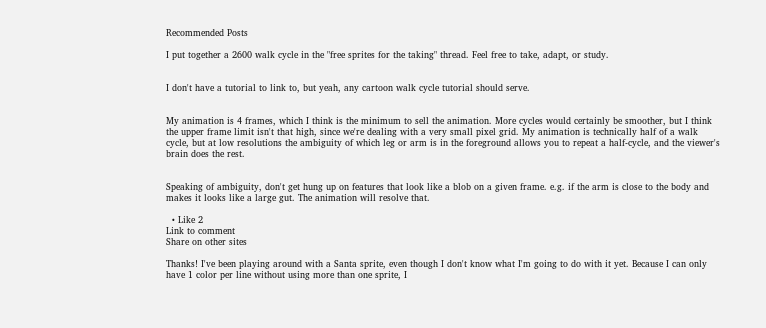Recommended Posts

I put together a 2600 walk cycle in the "free sprites for the taking" thread. Feel free to take, adapt, or study.


I don't have a tutorial to link to, but yeah, any cartoon walk cycle tutorial should serve.


My animation is 4 frames, which I think is the minimum to sell the animation. More cycles would certainly be smoother, but I think the upper frame limit isn't that high, since we're dealing with a very small pixel grid. My animation is technically half of a walk cycle, but at low resolutions the ambiguity of which leg or arm is in the foreground allows you to repeat a half-cycle, and the viewer's brain does the rest.


Speaking of ambiguity, don't get hung up on features that look like a blob on a given frame. e.g. if the arm is close to the body and makes it looks like a large gut. The animation will resolve that.

  • Like 2
Link to comment
Share on other sites

Thanks! I've been playing around with a Santa sprite, even though I don't know what I'm going to do with it yet. Because I can only have 1 color per line without using more than one sprite, I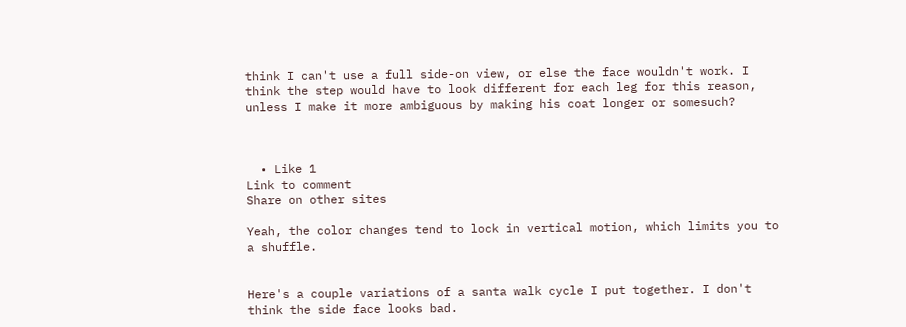think I can't use a full side-on view, or else the face wouldn't work. I think the step would have to look different for each leg for this reason, unless I make it more ambiguous by making his coat longer or somesuch?



  • Like 1
Link to comment
Share on other sites

Yeah, the color changes tend to lock in vertical motion, which limits you to a shuffle.


Here's a couple variations of a santa walk cycle I put together. I don't think the side face looks bad.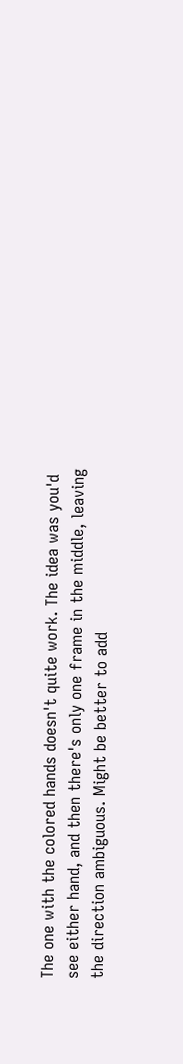The one with the colored hands doesn't quite work. The idea was you'd see either hand, and then there's only one frame in the middle, leaving the direction ambiguous. Might be better to add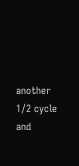another 1/2 cycle and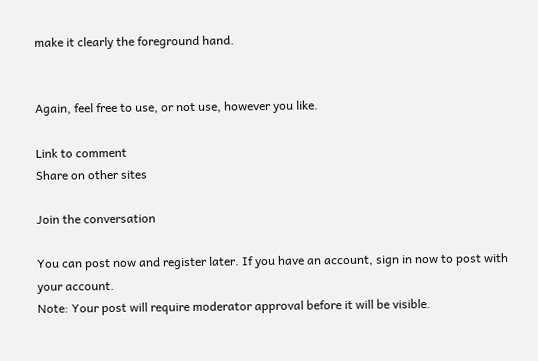make it clearly the foreground hand.


Again, feel free to use, or not use, however you like.

Link to comment
Share on other sites

Join the conversation

You can post now and register later. If you have an account, sign in now to post with your account.
Note: Your post will require moderator approval before it will be visible.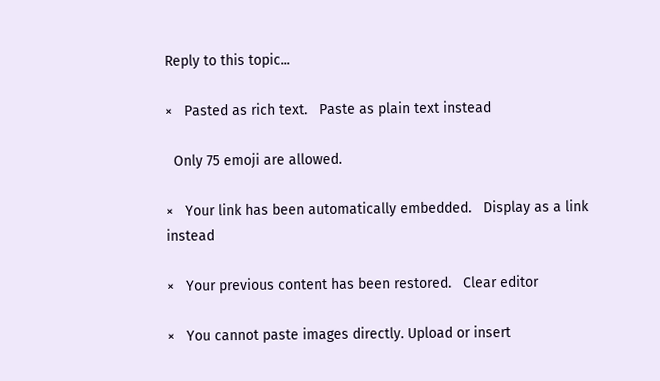Reply to this topic...

×   Pasted as rich text.   Paste as plain text instead

  Only 75 emoji are allowed.

×   Your link has been automatically embedded.   Display as a link instead

×   Your previous content has been restored.   Clear editor

×   You cannot paste images directly. Upload or insert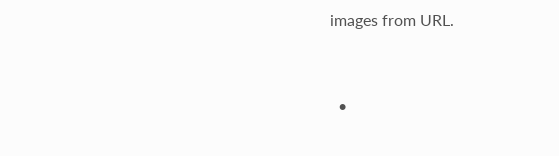images from URL.


  •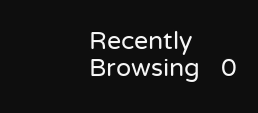Recently Browsing   0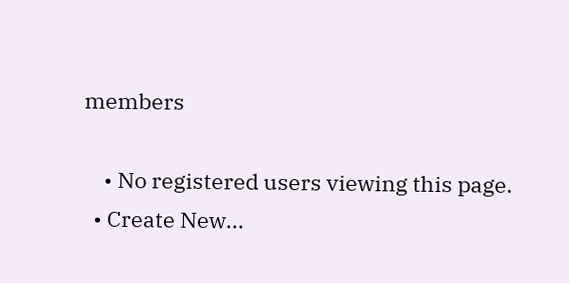members

    • No registered users viewing this page.
  • Create New...